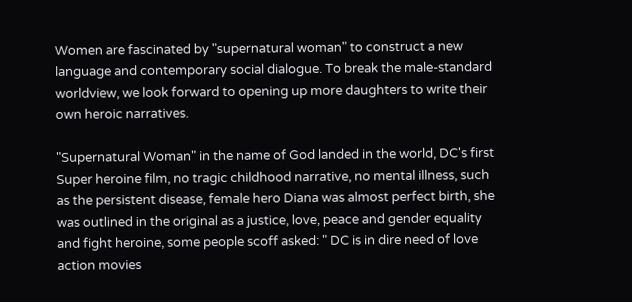Women are fascinated by "supernatural woman" to construct a new language and contemporary social dialogue. To break the male-standard worldview, we look forward to opening up more daughters to write their own heroic narratives.

"Supernatural Woman" in the name of God landed in the world, DC's first Super heroine film, no tragic childhood narrative, no mental illness, such as the persistent disease, female hero Diana was almost perfect birth, she was outlined in the original as a justice, love, peace and gender equality and fight heroine, some people scoff asked: " DC is in dire need of love action movies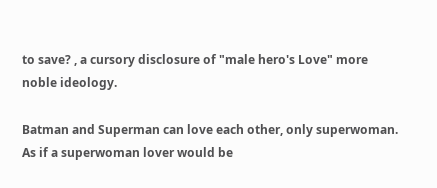to save? , a cursory disclosure of "male hero's Love" more noble ideology.

Batman and Superman can love each other, only superwoman. As if a superwoman lover would be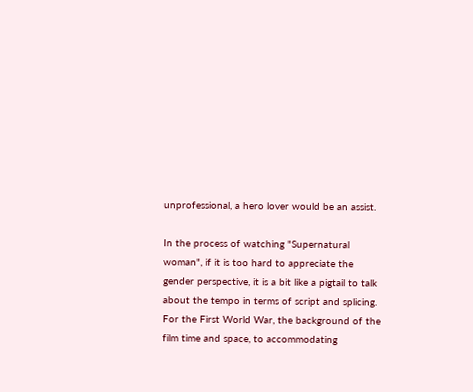unprofessional, a hero lover would be an assist.

In the process of watching "Supernatural woman", if it is too hard to appreciate the gender perspective, it is a bit like a pigtail to talk about the tempo in terms of script and splicing. For the First World War, the background of the film time and space, to accommodating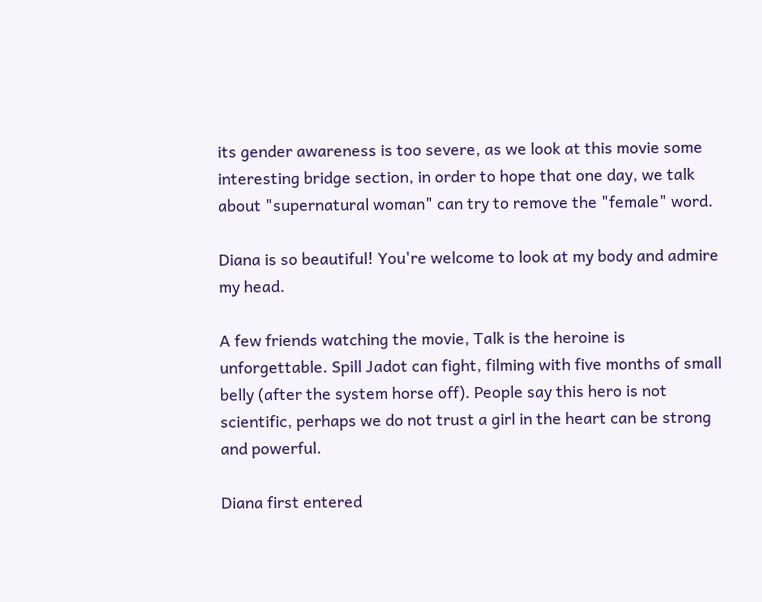its gender awareness is too severe, as we look at this movie some interesting bridge section, in order to hope that one day, we talk about "supernatural woman" can try to remove the "female" word.

Diana is so beautiful! You're welcome to look at my body and admire my head.

A few friends watching the movie, Talk is the heroine is unforgettable. Spill Jadot can fight, filming with five months of small belly (after the system horse off). People say this hero is not scientific, perhaps we do not trust a girl in the heart can be strong and powerful.

Diana first entered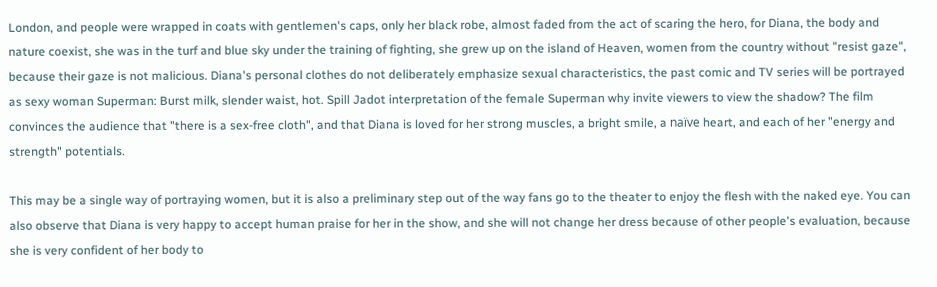London, and people were wrapped in coats with gentlemen's caps, only her black robe, almost faded from the act of scaring the hero, for Diana, the body and nature coexist, she was in the turf and blue sky under the training of fighting, she grew up on the island of Heaven, women from the country without "resist gaze", because their gaze is not malicious. Diana's personal clothes do not deliberately emphasize sexual characteristics, the past comic and TV series will be portrayed as sexy woman Superman: Burst milk, slender waist, hot. Spill Jadot interpretation of the female Superman why invite viewers to view the shadow? The film convinces the audience that "there is a sex-free cloth", and that Diana is loved for her strong muscles, a bright smile, a naïve heart, and each of her "energy and strength" potentials.

This may be a single way of portraying women, but it is also a preliminary step out of the way fans go to the theater to enjoy the flesh with the naked eye. You can also observe that Diana is very happy to accept human praise for her in the show, and she will not change her dress because of other people's evaluation, because she is very confident of her body to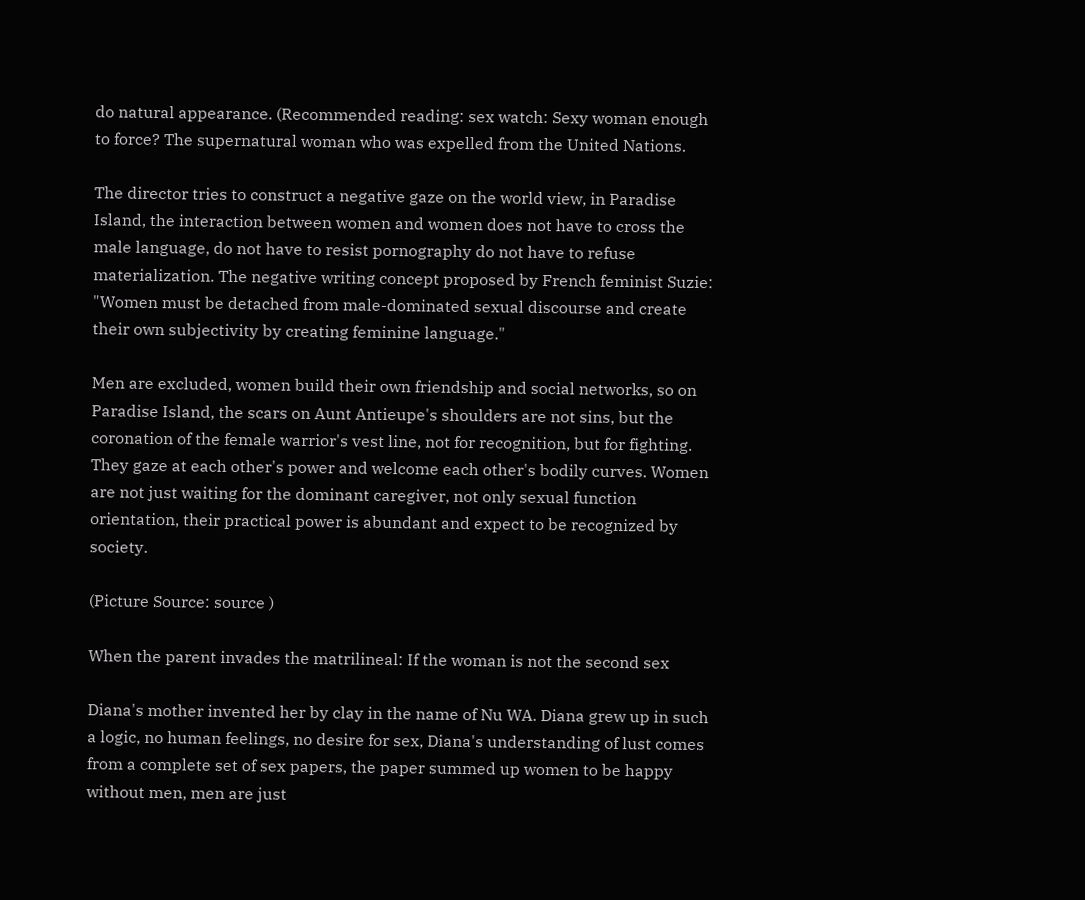do natural appearance. (Recommended reading: sex watch: Sexy woman enough to force? The supernatural woman who was expelled from the United Nations.

The director tries to construct a negative gaze on the world view, in Paradise Island, the interaction between women and women does not have to cross the male language, do not have to resist pornography do not have to refuse materialization. The negative writing concept proposed by French feminist Suzie: "Women must be detached from male-dominated sexual discourse and create their own subjectivity by creating feminine language."

Men are excluded, women build their own friendship and social networks, so on Paradise Island, the scars on Aunt Antieupe's shoulders are not sins, but the coronation of the female warrior's vest line, not for recognition, but for fighting. They gaze at each other's power and welcome each other's bodily curves. Women are not just waiting for the dominant caregiver, not only sexual function orientation, their practical power is abundant and expect to be recognized by society.

(Picture Source: source )

When the parent invades the matrilineal: If the woman is not the second sex

Diana's mother invented her by clay in the name of Nu WA. Diana grew up in such a logic, no human feelings, no desire for sex, Diana's understanding of lust comes from a complete set of sex papers, the paper summed up women to be happy without men, men are just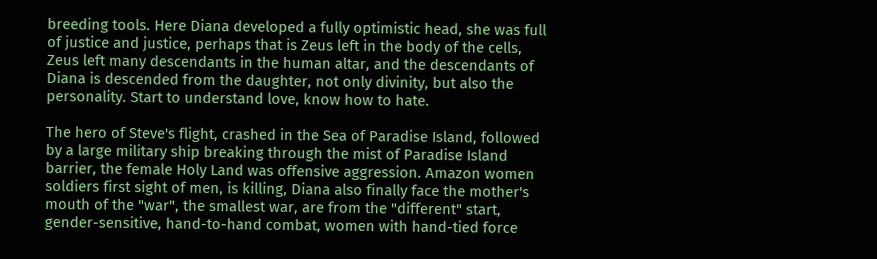breeding tools. Here Diana developed a fully optimistic head, she was full of justice and justice, perhaps that is Zeus left in the body of the cells, Zeus left many descendants in the human altar, and the descendants of Diana is descended from the daughter, not only divinity, but also the personality. Start to understand love, know how to hate.

The hero of Steve's flight, crashed in the Sea of Paradise Island, followed by a large military ship breaking through the mist of Paradise Island barrier, the female Holy Land was offensive aggression. Amazon women soldiers first sight of men, is killing, Diana also finally face the mother's mouth of the "war", the smallest war, are from the "different" start, gender-sensitive, hand-to-hand combat, women with hand-tied force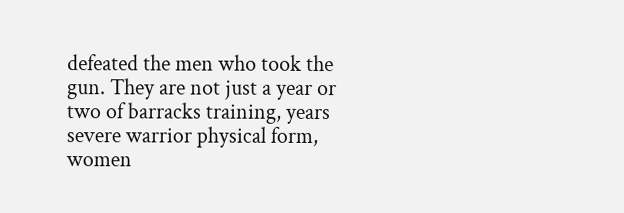defeated the men who took the gun. They are not just a year or two of barracks training, years severe warrior physical form, women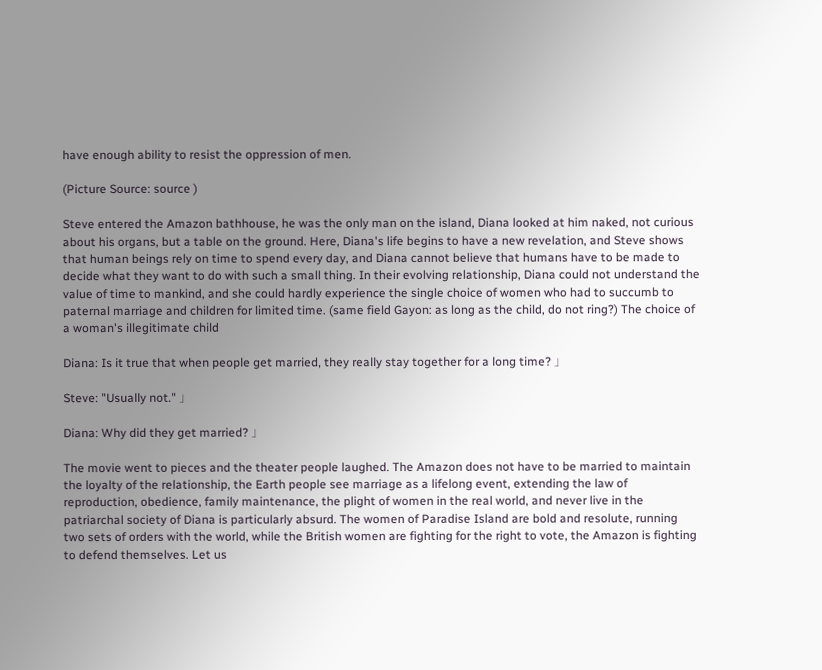have enough ability to resist the oppression of men.

(Picture Source: source )

Steve entered the Amazon bathhouse, he was the only man on the island, Diana looked at him naked, not curious about his organs, but a table on the ground. Here, Diana's life begins to have a new revelation, and Steve shows that human beings rely on time to spend every day, and Diana cannot believe that humans have to be made to decide what they want to do with such a small thing. In their evolving relationship, Diana could not understand the value of time to mankind, and she could hardly experience the single choice of women who had to succumb to paternal marriage and children for limited time. (same field Gayon: as long as the child, do not ring?) The choice of a woman's illegitimate child

Diana: Is it true that when people get married, they really stay together for a long time? 」

Steve: "Usually not." 」

Diana: Why did they get married? 」

The movie went to pieces and the theater people laughed. The Amazon does not have to be married to maintain the loyalty of the relationship, the Earth people see marriage as a lifelong event, extending the law of reproduction, obedience, family maintenance, the plight of women in the real world, and never live in the patriarchal society of Diana is particularly absurd. The women of Paradise Island are bold and resolute, running two sets of orders with the world, while the British women are fighting for the right to vote, the Amazon is fighting to defend themselves. Let us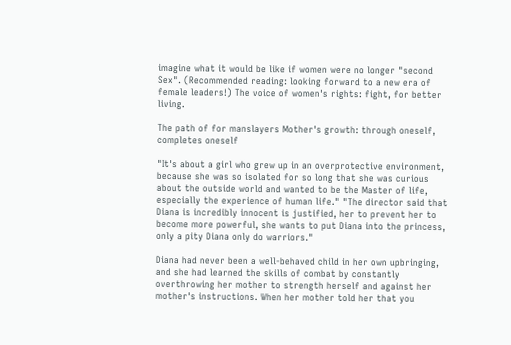imagine what it would be like if women were no longer "second Sex". (Recommended reading: looking forward to a new era of female leaders!) The voice of women's rights: fight, for better living.

The path of for manslayers Mother's growth: through oneself, completes oneself

"It's about a girl who grew up in an overprotective environment, because she was so isolated for so long that she was curious about the outside world and wanted to be the Master of life, especially the experience of human life." "The director said that Diana is incredibly innocent is justified, her to prevent her to become more powerful, she wants to put Diana into the princess, only a pity Diana only do warriors."

Diana had never been a well-behaved child in her own upbringing, and she had learned the skills of combat by constantly overthrowing her mother to strength herself and against her mother's instructions. When her mother told her that you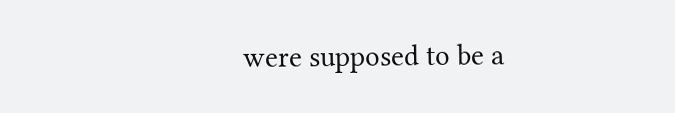were supposed to be a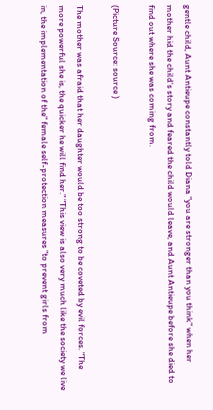gentle child, Aunt Antieupe constantly told Diana "you are stronger than you think" when her mother hid the child's story and feared the child would leave, and Aunt Antieupe before she died to find out where she was coming from.

(Picture Source: source )

The mother was afraid that her daughter would be too strong to be coveted by evil forces. "The more powerful she is, the quicker he will find her." "This view is also very much like the society we live in, the implementation of the" female self-protection measures "to prevent girls from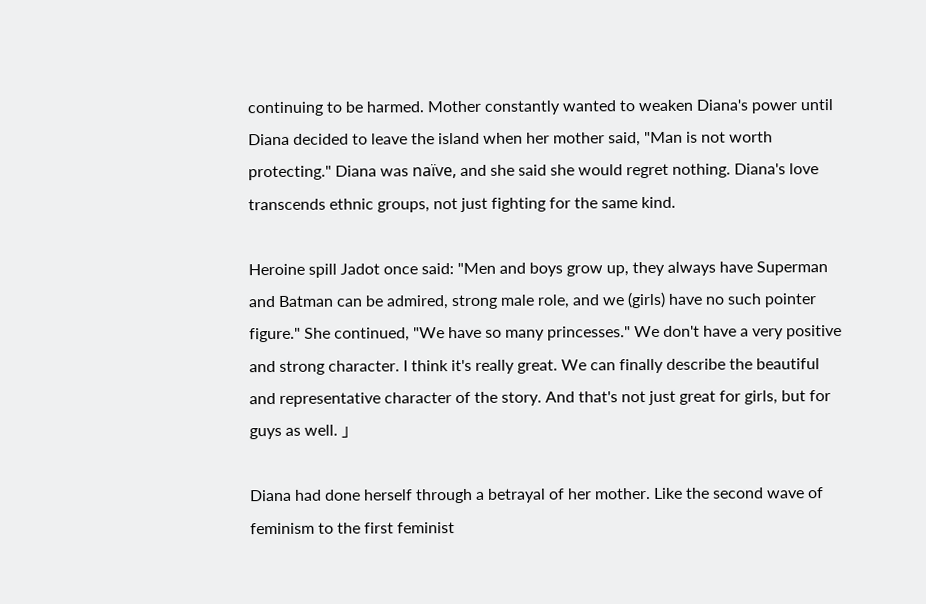continuing to be harmed. Mother constantly wanted to weaken Diana's power until Diana decided to leave the island when her mother said, "Man is not worth protecting." Diana was naïve, and she said she would regret nothing. Diana's love transcends ethnic groups, not just fighting for the same kind.

Heroine spill Jadot once said: "Men and boys grow up, they always have Superman and Batman can be admired, strong male role, and we (girls) have no such pointer figure." She continued, "We have so many princesses." We don't have a very positive and strong character. I think it's really great. We can finally describe the beautiful and representative character of the story. And that's not just great for girls, but for guys as well. 」

Diana had done herself through a betrayal of her mother. Like the second wave of feminism to the first feminist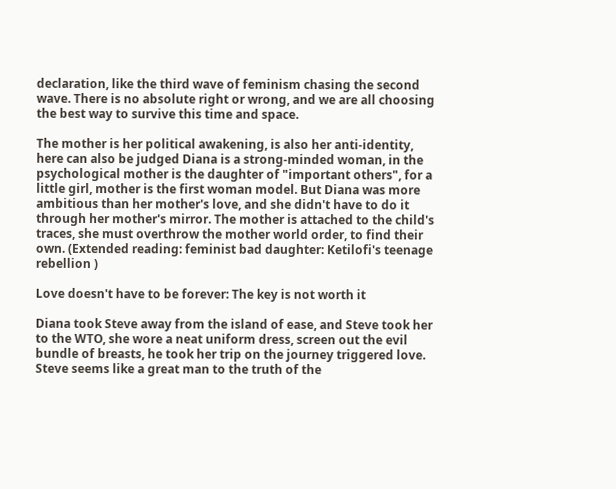declaration, like the third wave of feminism chasing the second wave. There is no absolute right or wrong, and we are all choosing the best way to survive this time and space.

The mother is her political awakening, is also her anti-identity, here can also be judged Diana is a strong-minded woman, in the psychological mother is the daughter of "important others", for a little girl, mother is the first woman model. But Diana was more ambitious than her mother's love, and she didn't have to do it through her mother's mirror. The mother is attached to the child's traces, she must overthrow the mother world order, to find their own. (Extended reading: feminist bad daughter: Ketilofi's teenage rebellion )

Love doesn't have to be forever: The key is not worth it

Diana took Steve away from the island of ease, and Steve took her to the WTO, she wore a neat uniform dress, screen out the evil bundle of breasts, he took her trip on the journey triggered love. Steve seems like a great man to the truth of the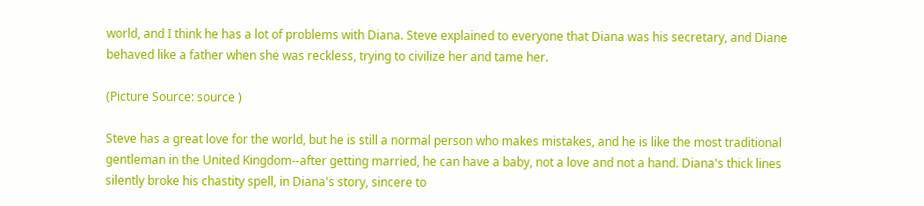world, and I think he has a lot of problems with Diana. Steve explained to everyone that Diana was his secretary, and Diane behaved like a father when she was reckless, trying to civilize her and tame her.

(Picture Source: source )

Steve has a great love for the world, but he is still a normal person who makes mistakes, and he is like the most traditional gentleman in the United Kingdom--after getting married, he can have a baby, not a love and not a hand. Diana's thick lines silently broke his chastity spell, in Diana's story, sincere to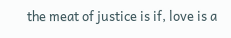the meat of justice is if, love is a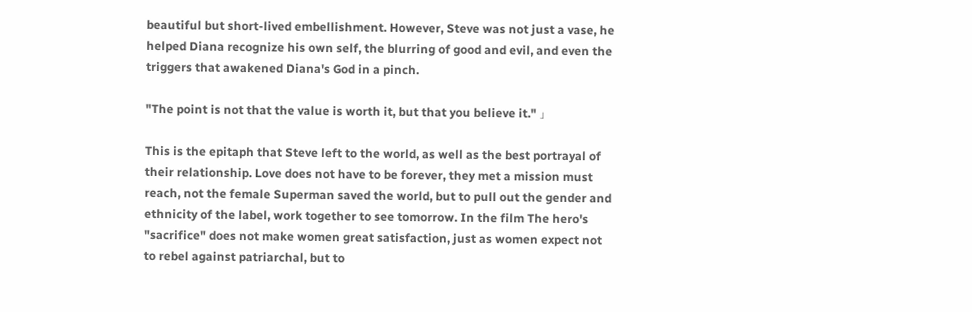beautiful but short-lived embellishment. However, Steve was not just a vase, he helped Diana recognize his own self, the blurring of good and evil, and even the triggers that awakened Diana's God in a pinch.

"The point is not that the value is worth it, but that you believe it." 」

This is the epitaph that Steve left to the world, as well as the best portrayal of their relationship. Love does not have to be forever, they met a mission must reach, not the female Superman saved the world, but to pull out the gender and ethnicity of the label, work together to see tomorrow. In the film The hero's "sacrifice" does not make women great satisfaction, just as women expect not to rebel against patriarchal, but to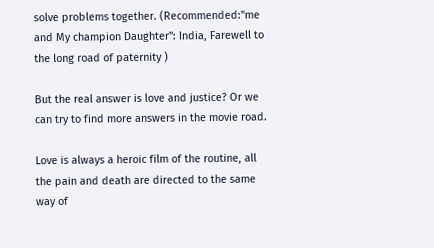solve problems together. (Recommended:"me and My champion Daughter": India, Farewell to the long road of paternity )

But the real answer is love and justice? Or we can try to find more answers in the movie road.

Love is always a heroic film of the routine, all the pain and death are directed to the same way of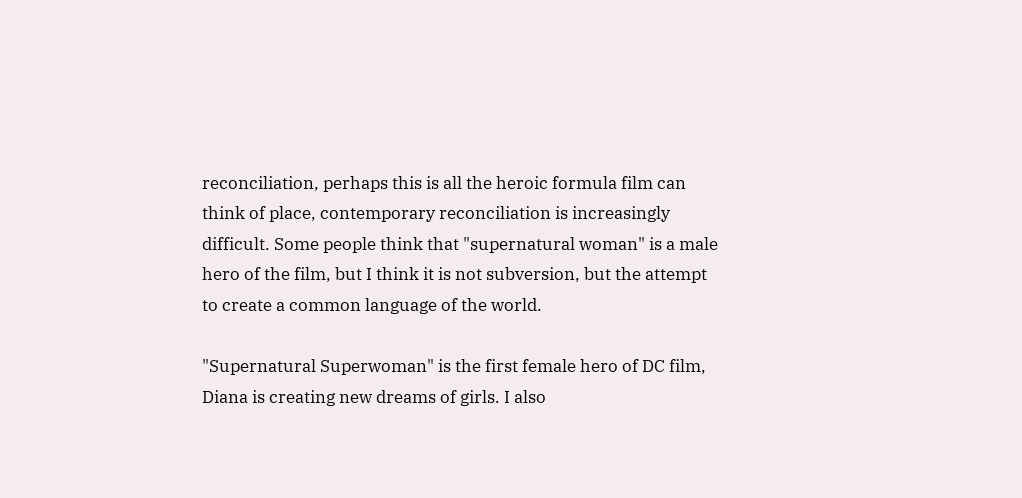reconciliation, perhaps this is all the heroic formula film can think of place, contemporary reconciliation is increasingly difficult. Some people think that "supernatural woman" is a male hero of the film, but I think it is not subversion, but the attempt to create a common language of the world.

"Supernatural Superwoman" is the first female hero of DC film, Diana is creating new dreams of girls. I also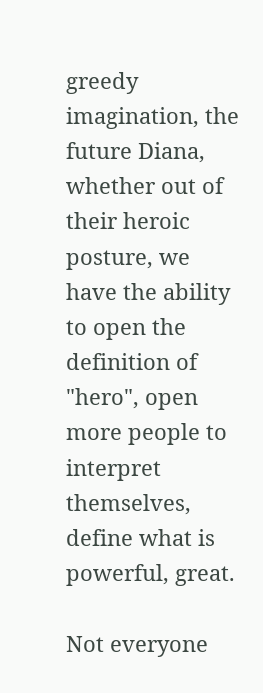greedy imagination, the future Diana, whether out of their heroic posture, we have the ability to open the definition of "hero", open more people to interpret themselves, define what is powerful, great.

Not everyone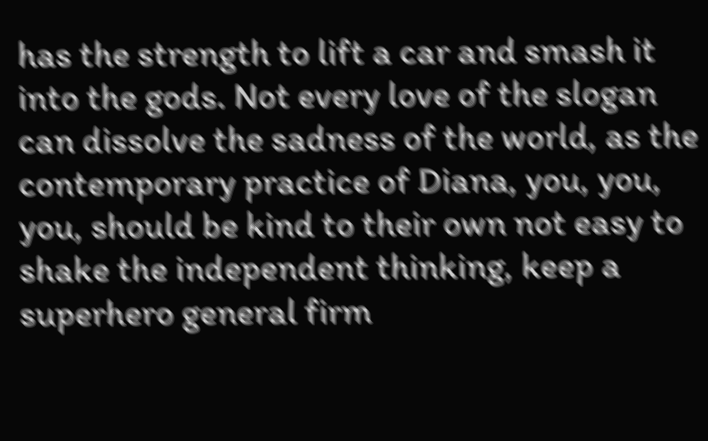has the strength to lift a car and smash it into the gods. Not every love of the slogan can dissolve the sadness of the world, as the contemporary practice of Diana, you, you, you, should be kind to their own not easy to shake the independent thinking, keep a superhero general firm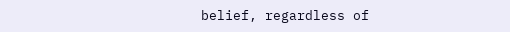belief, regardless of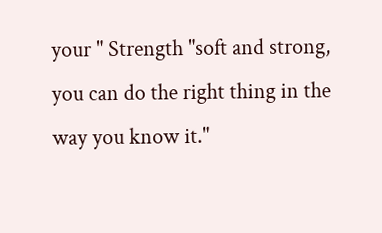your " Strength "soft and strong, you can do the right thing in the way you know it."